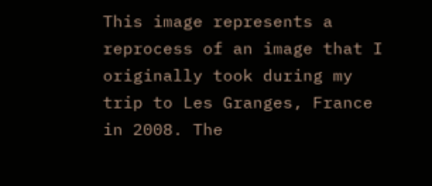This image represents a reprocess of an image that I originally took during my trip to Les Granges, France in 2008. The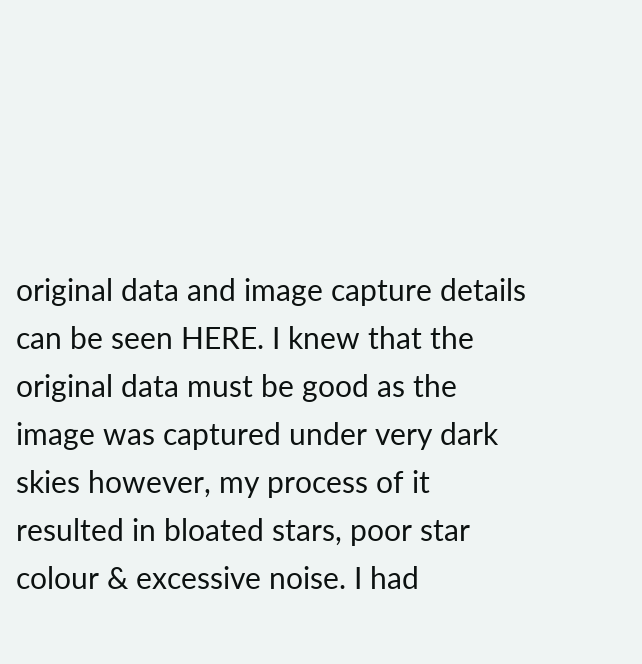original data and image capture details can be seen HERE. I knew that the original data must be good as the image was captured under very dark skies however, my process of it resulted in bloated stars, poor star colour & excessive noise. I had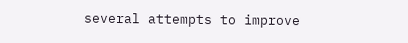several attempts to improve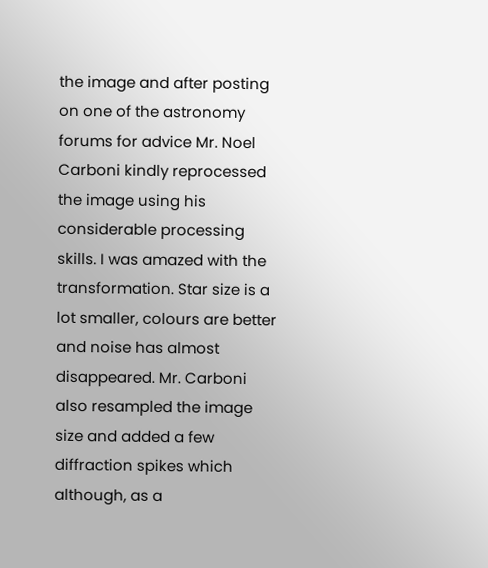the image and after posting on one of the astronomy forums for advice Mr. Noel Carboni kindly reprocessed the image using his considerable processing skills. I was amazed with the transformation. Star size is a lot smaller, colours are better and noise has almost disappeared. Mr. Carboni also resampled the image size and added a few diffraction spikes which although, as a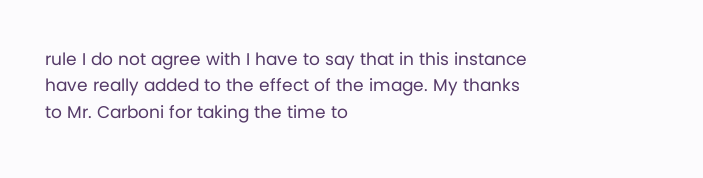rule I do not agree with I have to say that in this instance have really added to the effect of the image. My thanks to Mr. Carboni for taking the time to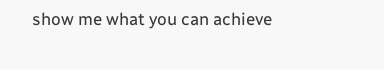show me what you can achieve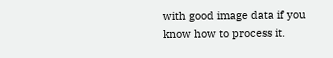with good image data if you know how to process it.